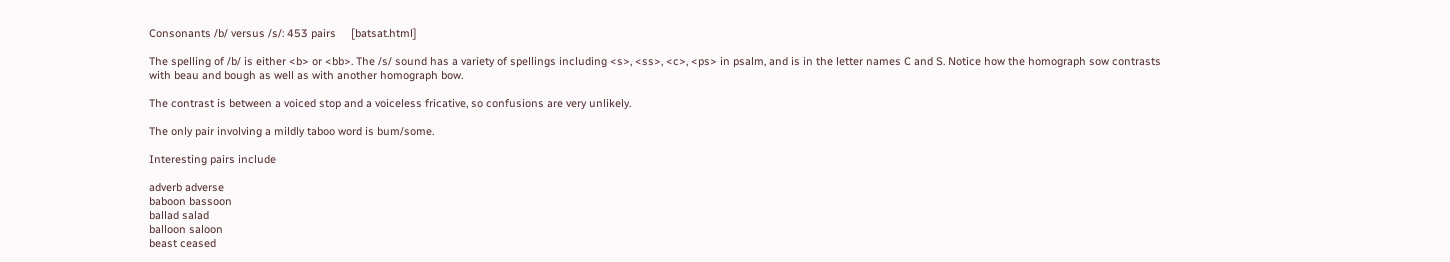Consonants /b/ versus /s/: 453 pairs     [batsat.html]

The spelling of /b/ is either <b> or <bb>. The /s/ sound has a variety of spellings including <s>, <ss>, <c>, <ps> in psalm, and is in the letter names C and S. Notice how the homograph sow contrasts with beau and bough as well as with another homograph bow.

The contrast is between a voiced stop and a voiceless fricative, so confusions are very unlikely.

The only pair involving a mildly taboo word is bum/some.

Interesting pairs include

adverb adverse
baboon bassoon
ballad salad
balloon saloon
beast ceased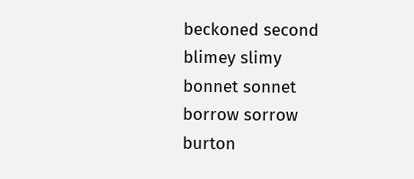beckoned second
blimey slimy
bonnet sonnet
borrow sorrow
burton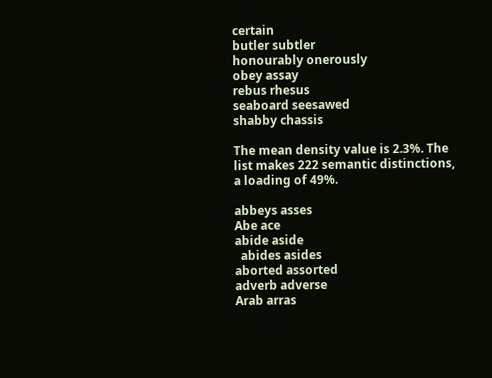certain
butler subtler
honourably onerously
obey assay
rebus rhesus
seaboard seesawed
shabby chassis

The mean density value is 2.3%. The list makes 222 semantic distinctions, a loading of 49%.

abbeys asses
Abe ace
abide aside
  abides asides
aborted assorted
adverb adverse
Arab arras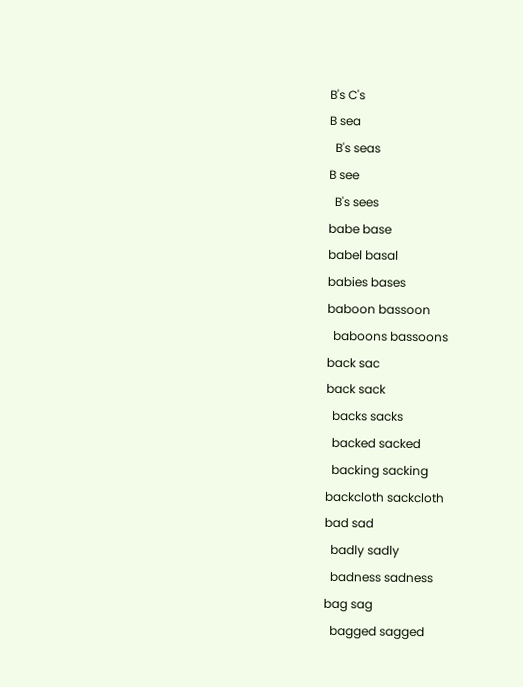B's C's
B sea
  B's seas
B see
  B's sees
babe base
babel basal
babies bases
baboon bassoon
  baboons bassoons
back sac
back sack
  backs sacks
  backed sacked
  backing sacking
backcloth sackcloth
bad sad
  badly sadly
  badness sadness
bag sag
  bagged sagged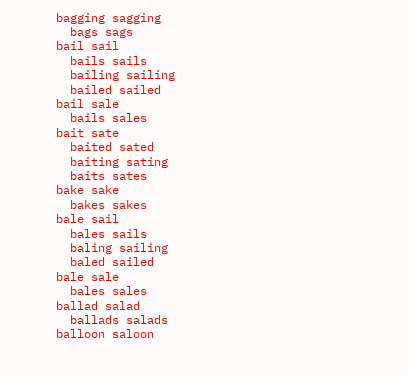bagging sagging
  bags sags
bail sail
  bails sails
  bailing sailing
  bailed sailed
bail sale
  bails sales
bait sate
  baited sated
  baiting sating
  baits sates
bake sake
  bakes sakes
bale sail
  bales sails
  baling sailing
  baled sailed
bale sale
  bales sales
ballad salad
  ballads salads
balloon saloon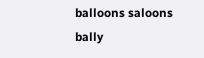balloons saloons
bally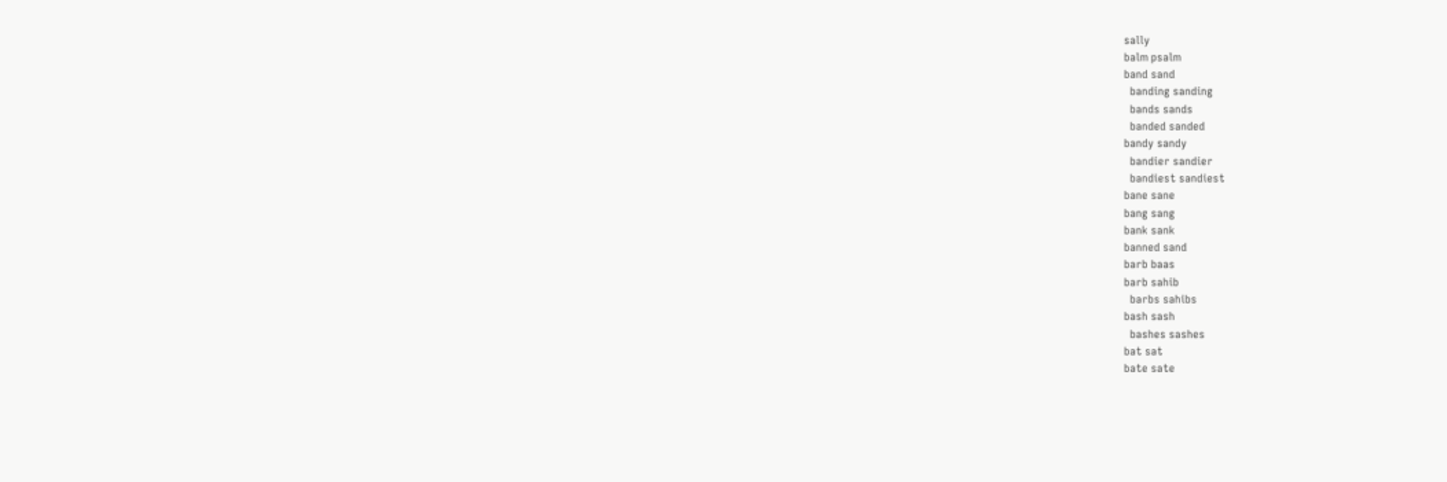sally
balm psalm
band sand
  banding sanding
  bands sands
  banded sanded
bandy sandy
  bandier sandier
  bandiest sandiest
bane sane
bang sang
bank sank
banned sand
barb baas
barb sahib
  barbs sahibs
bash sash
  bashes sashes
bat sat
bate sate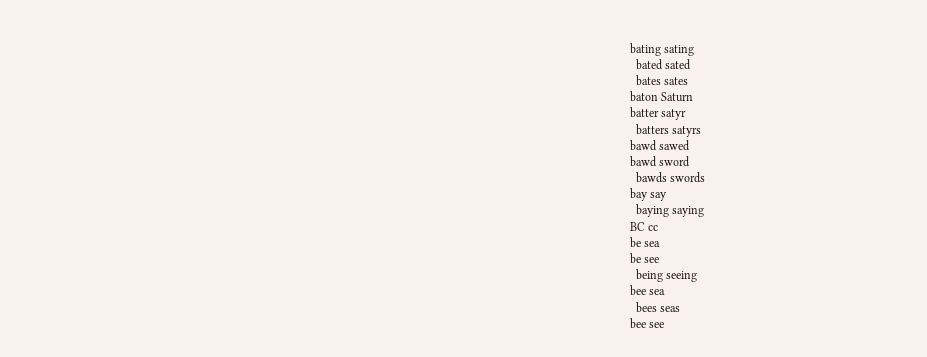bating sating
  bated sated
  bates sates
baton Saturn
batter satyr
  batters satyrs
bawd sawed
bawd sword
  bawds swords
bay say
  baying saying
BC cc
be sea
be see
  being seeing
bee sea
  bees seas
bee see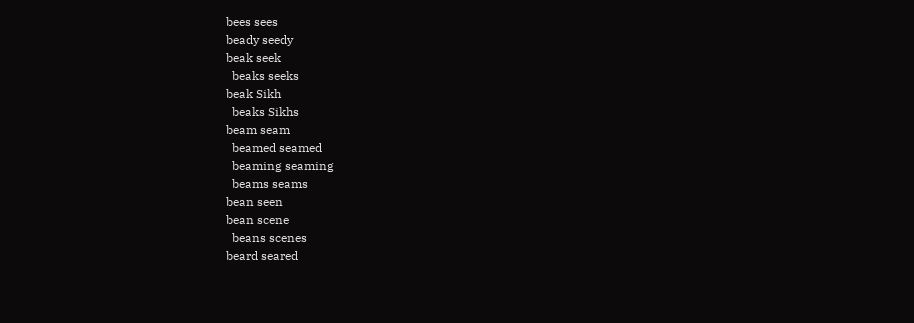bees sees
beady seedy
beak seek
  beaks seeks
beak Sikh
  beaks Sikhs
beam seam
  beamed seamed
  beaming seaming
  beams seams
bean seen
bean scene
  beans scenes
beard seared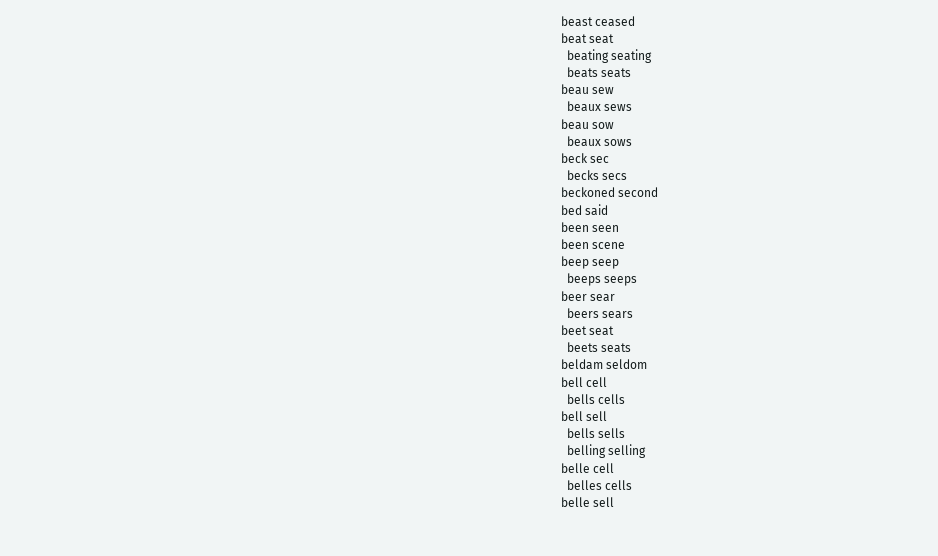beast ceased
beat seat
  beating seating
  beats seats
beau sew
  beaux sews
beau sow
  beaux sows
beck sec
  becks secs
beckoned second
bed said
been seen
been scene
beep seep
  beeps seeps
beer sear
  beers sears
beet seat
  beets seats
beldam seldom
bell cell
  bells cells
bell sell
  bells sells
  belling selling
belle cell
  belles cells
belle sell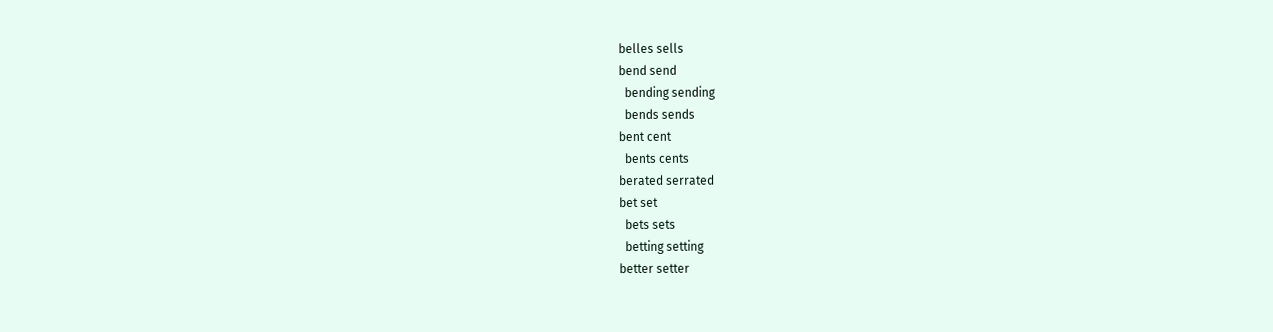belles sells
bend send
  bending sending
  bends sends
bent cent
  bents cents
berated serrated
bet set
  bets sets
  betting setting
better setter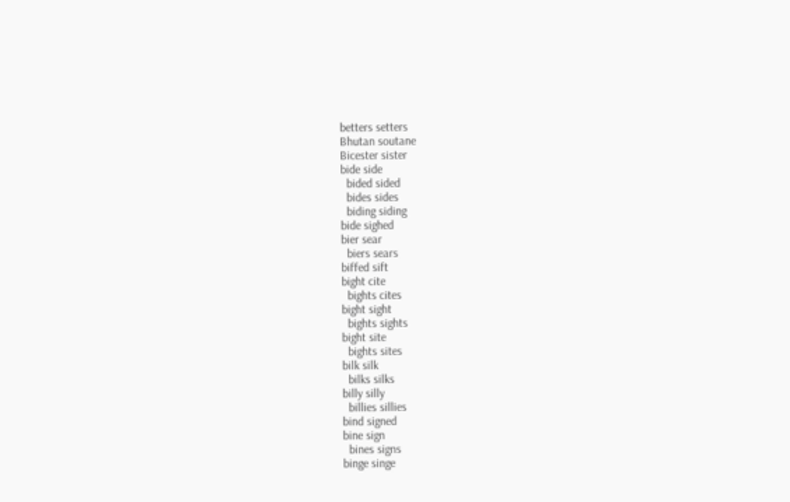betters setters
Bhutan soutane
Bicester sister
bide side
  bided sided
  bides sides
  biding siding
bide sighed
bier sear
  biers sears
biffed sift
bight cite
  bights cites
bight sight
  bights sights
bight site
  bights sites
bilk silk
  bilks silks
billy silly
  billies sillies
bind signed
bine sign
  bines signs
binge singe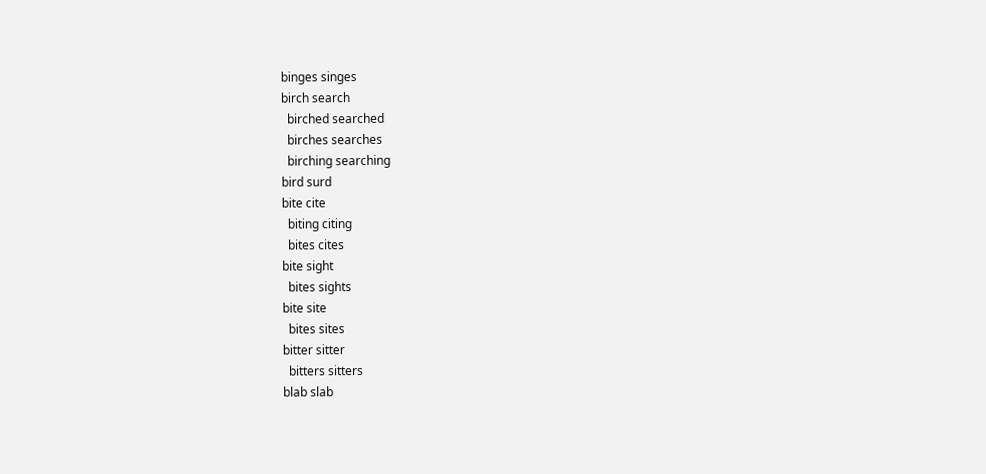binges singes
birch search
  birched searched
  birches searches
  birching searching
bird surd
bite cite
  biting citing
  bites cites
bite sight
  bites sights
bite site
  bites sites
bitter sitter
  bitters sitters
blab slab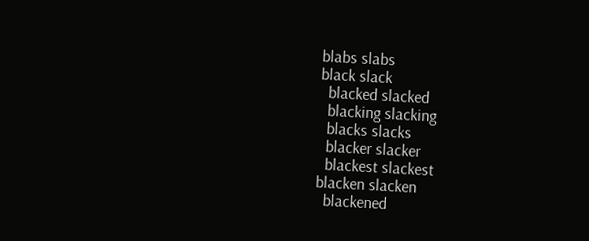blabs slabs
black slack
  blacked slacked
  blacking slacking
  blacks slacks
  blacker slacker
  blackest slackest
blacken slacken
  blackened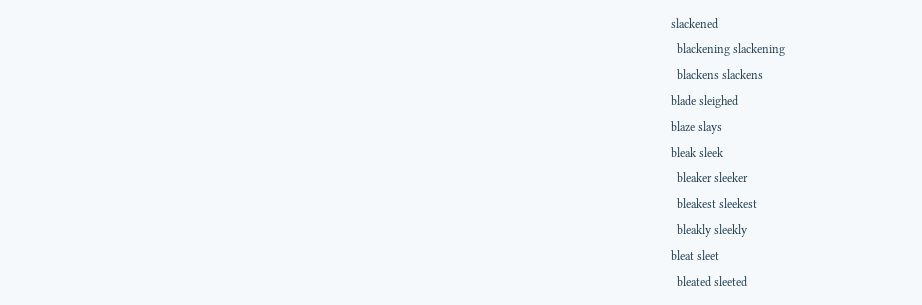slackened
  blackening slackening
  blackens slackens
blade sleighed
blaze slays
bleak sleek
  bleaker sleeker
  bleakest sleekest
  bleakly sleekly
bleat sleet
  bleated sleeted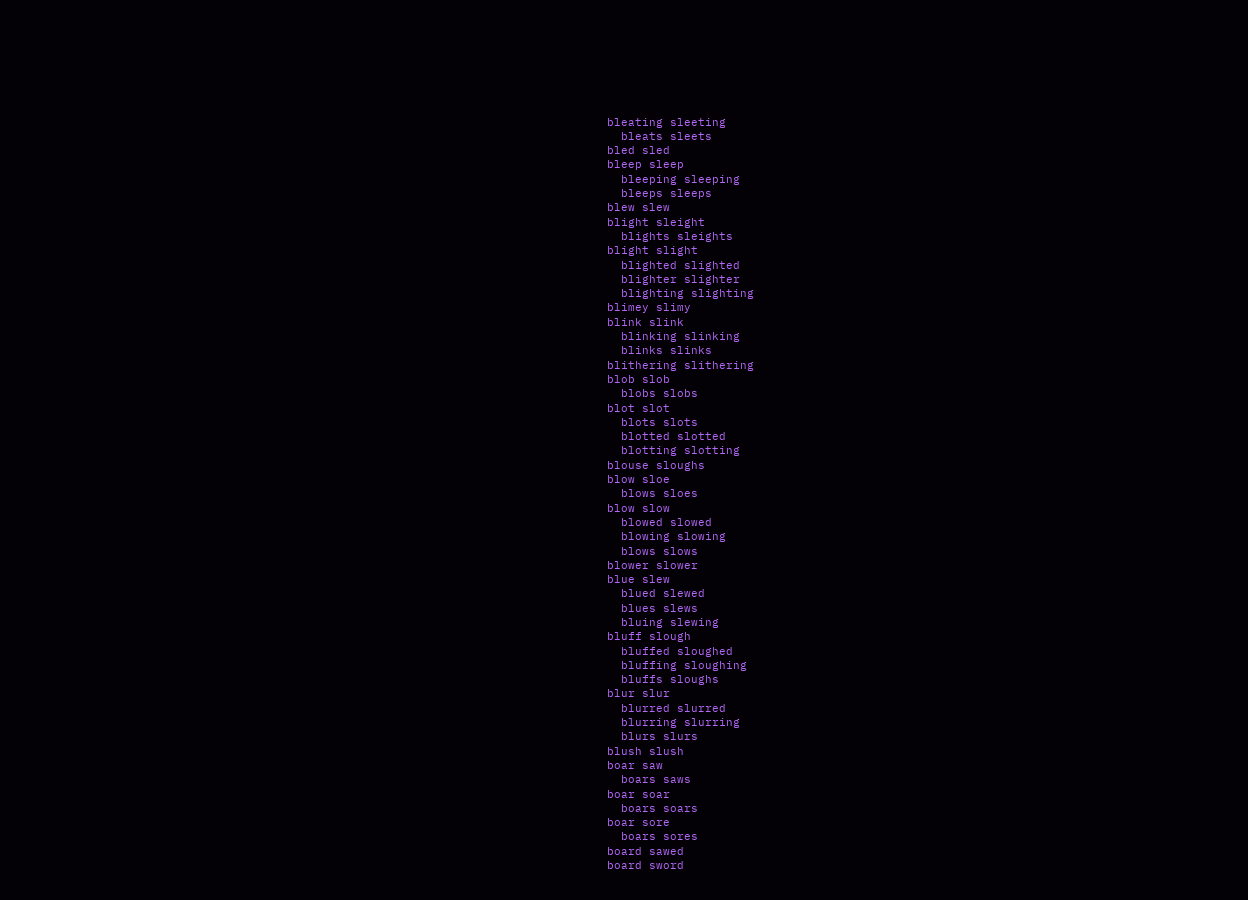bleating sleeting
  bleats sleets
bled sled
bleep sleep
  bleeping sleeping
  bleeps sleeps
blew slew
blight sleight
  blights sleights
blight slight
  blighted slighted
  blighter slighter
  blighting slighting
blimey slimy
blink slink
  blinking slinking
  blinks slinks
blithering slithering
blob slob
  blobs slobs
blot slot
  blots slots
  blotted slotted
  blotting slotting
blouse sloughs
blow sloe
  blows sloes
blow slow
  blowed slowed
  blowing slowing
  blows slows
blower slower
blue slew
  blued slewed
  blues slews
  bluing slewing
bluff slough
  bluffed sloughed
  bluffing sloughing
  bluffs sloughs
blur slur
  blurred slurred
  blurring slurring
  blurs slurs
blush slush
boar saw
  boars saws
boar soar
  boars soars
boar sore
  boars sores
board sawed
board sword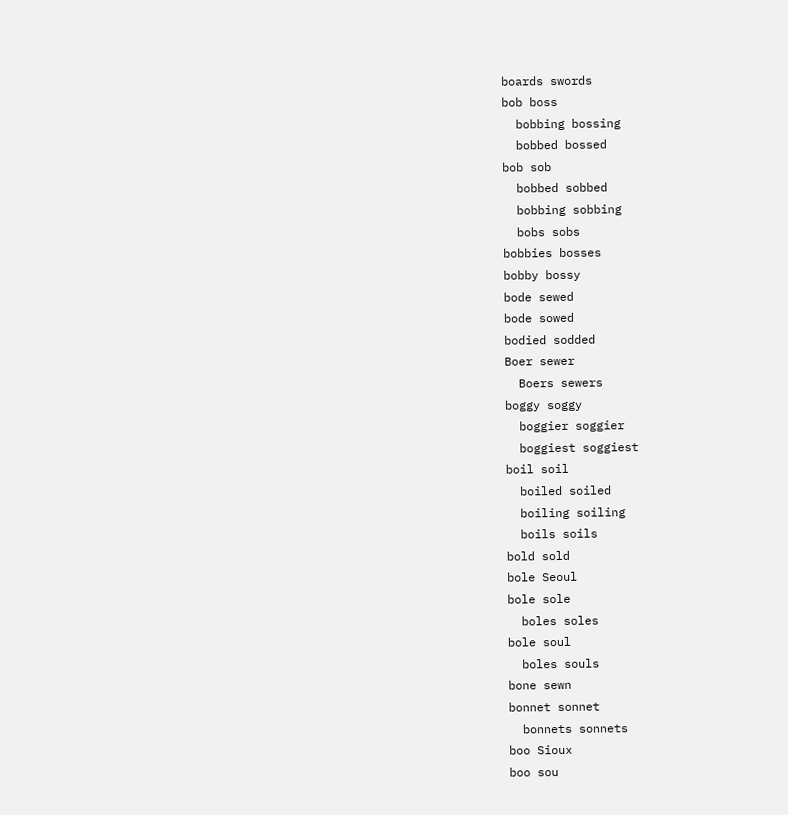boards swords
bob boss
  bobbing bossing
  bobbed bossed
bob sob
  bobbed sobbed
  bobbing sobbing
  bobs sobs
bobbies bosses
bobby bossy
bode sewed
bode sowed
bodied sodded
Boer sewer
  Boers sewers
boggy soggy
  boggier soggier
  boggiest soggiest
boil soil
  boiled soiled
  boiling soiling
  boils soils
bold sold
bole Seoul
bole sole
  boles soles
bole soul
  boles souls
bone sewn
bonnet sonnet
  bonnets sonnets
boo Sioux
boo sou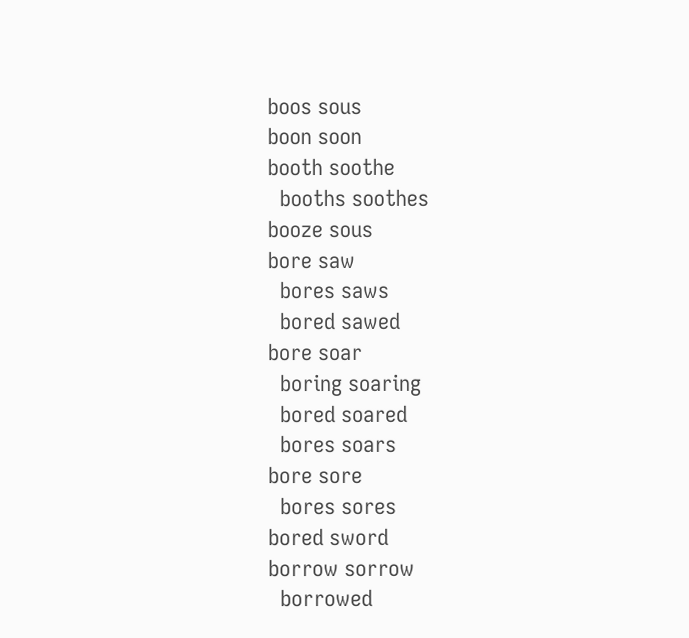boos sous
boon soon
booth soothe
  booths soothes
booze sous
bore saw
  bores saws
  bored sawed
bore soar
  boring soaring
  bored soared
  bores soars
bore sore
  bores sores
bored sword
borrow sorrow
  borrowed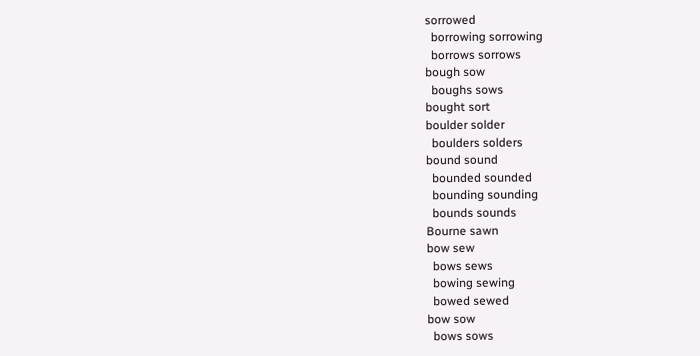sorrowed
  borrowing sorrowing
  borrows sorrows
bough sow
  boughs sows
bought sort
boulder solder
  boulders solders
bound sound
  bounded sounded
  bounding sounding
  bounds sounds
Bourne sawn
bow sew
  bows sews
  bowing sewing
  bowed sewed
bow sow
  bows sows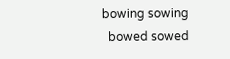bowing sowing
  bowed sowed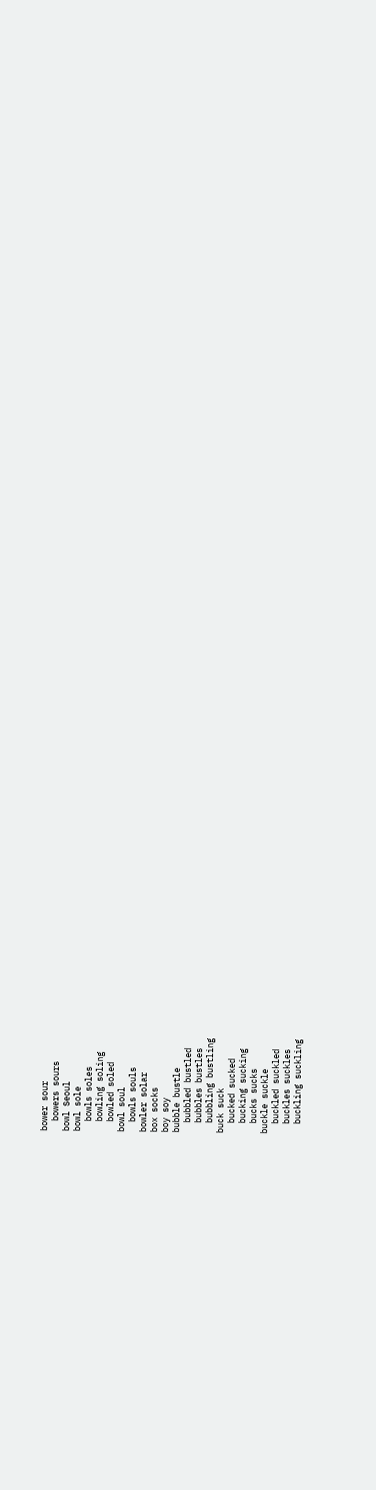bower sour
  bowers sours
bowl Seoul
bowl sole
  bowls soles
  bowling soling
  bowled soled
bowl soul
  bowls souls
bowler solar
box socks
boy soy
bubble bustle
  bubbled bustled
  bubbles bustles
  bubbling bustling
buck suck
  bucked sucked
  bucking sucking
  bucks sucks
buckle suckle
  buckled suckled
  buckles suckles
  buckling suckling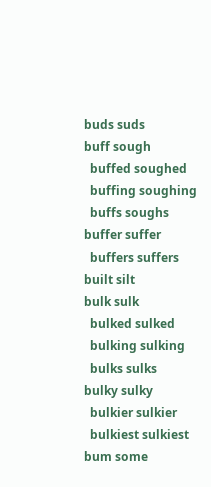buds suds
buff sough
  buffed soughed
  buffing soughing
  buffs soughs
buffer suffer
  buffers suffers
built silt
bulk sulk
  bulked sulked
  bulking sulking
  bulks sulks
bulky sulky
  bulkier sulkier
  bulkiest sulkiest
bum some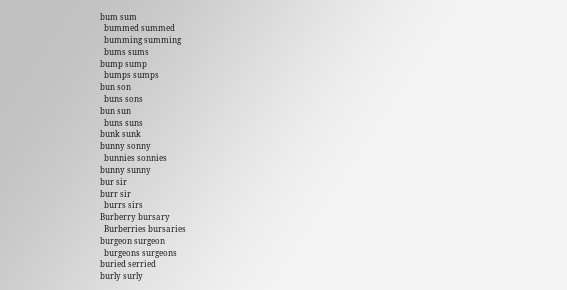bum sum
  bummed summed
  bumming summing
  bums sums
bump sump
  bumps sumps
bun son
  buns sons
bun sun
  buns suns
bunk sunk
bunny sonny
  bunnies sonnies
bunny sunny
bur sir
burr sir
  burrs sirs
Burberry bursary
  Burberries bursaries
burgeon surgeon
  burgeons surgeons
buried serried
burly surly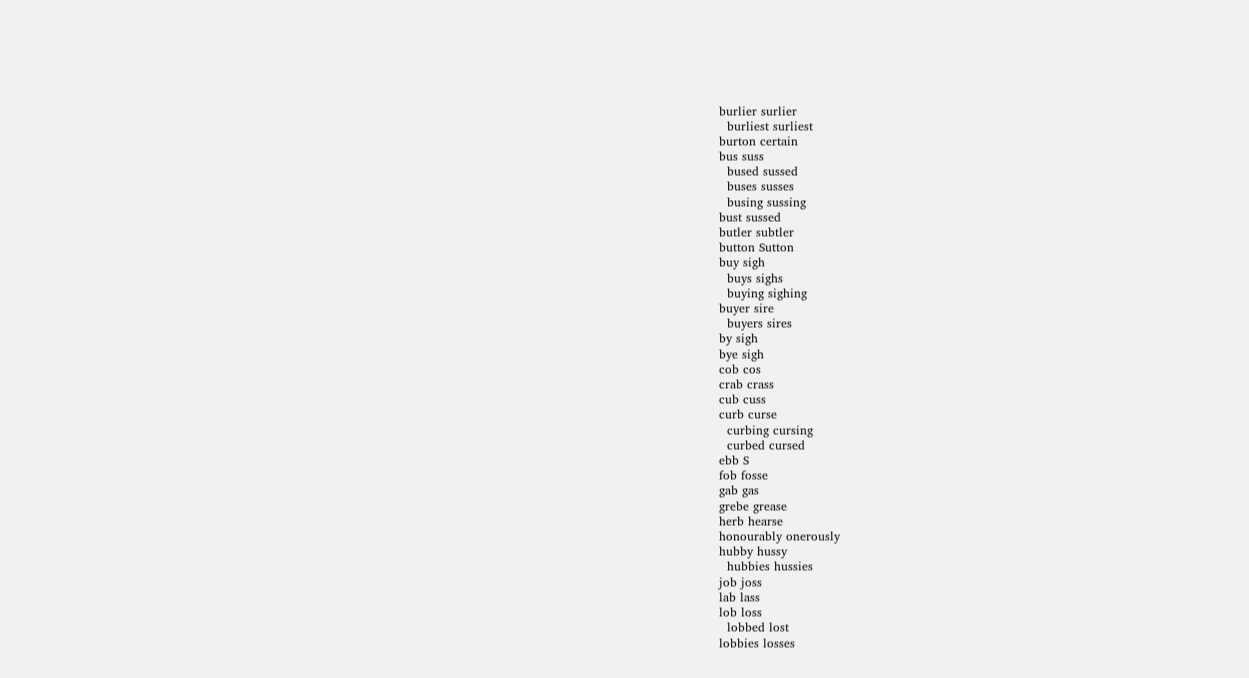burlier surlier
  burliest surliest
burton certain
bus suss
  bused sussed
  buses susses
  busing sussing
bust sussed
butler subtler
button Sutton
buy sigh
  buys sighs
  buying sighing
buyer sire
  buyers sires
by sigh
bye sigh
cob cos
crab crass
cub cuss
curb curse
  curbing cursing
  curbed cursed
ebb S
fob fosse
gab gas
grebe grease
herb hearse
honourably onerously
hubby hussy
  hubbies hussies
job joss
lab lass
lob loss
  lobbed lost
lobbies losses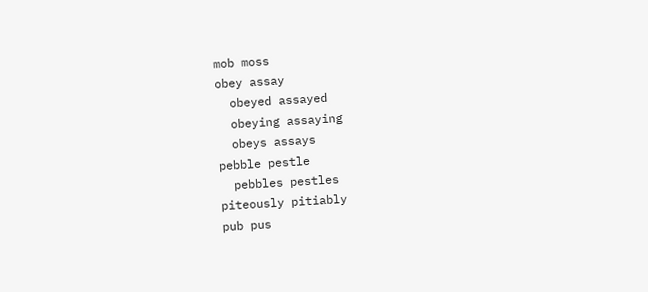mob moss
obey assay
  obeyed assayed
  obeying assaying
  obeys assays
pebble pestle
  pebbles pestles
piteously pitiably
pub pus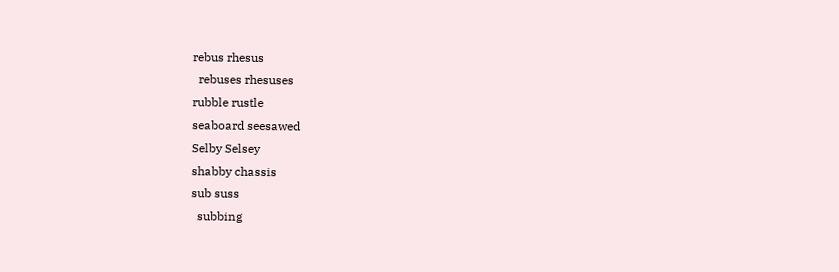rebus rhesus
  rebuses rhesuses
rubble rustle
seaboard seesawed
Selby Selsey
shabby chassis
sub suss
  subbing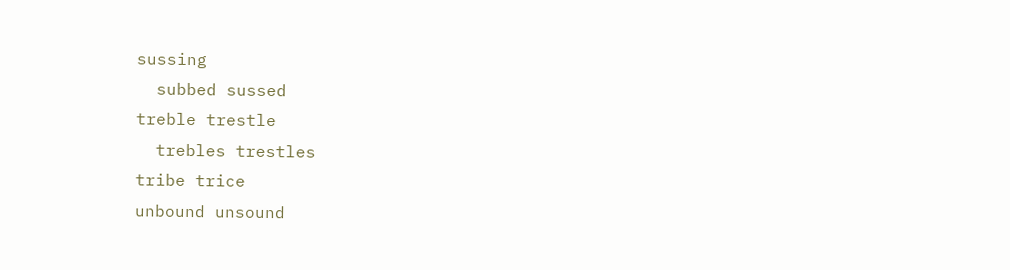sussing
  subbed sussed
treble trestle
  trebles trestles
tribe trice
unbound unsound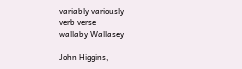variably variously
verb verse
wallaby Wallasey

John Higgins,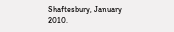Shaftesbury, January 2010.